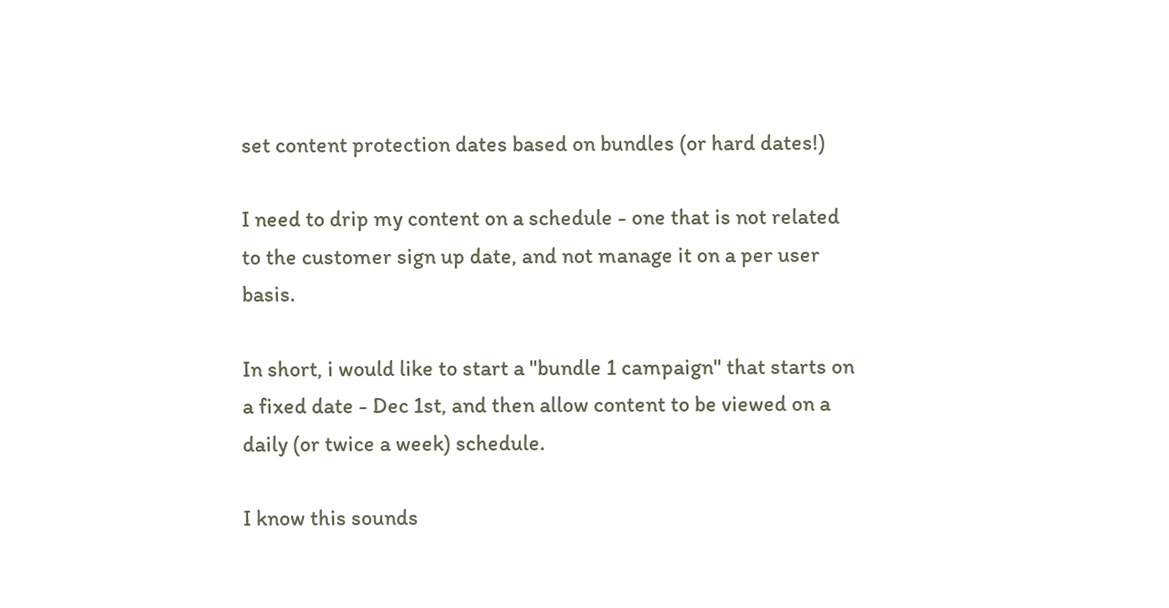set content protection dates based on bundles (or hard dates!)

I need to drip my content on a schedule - one that is not related to the customer sign up date, and not manage it on a per user basis.

In short, i would like to start a "bundle 1 campaign" that starts on a fixed date - Dec 1st, and then allow content to be viewed on a daily (or twice a week) schedule.

I know this sounds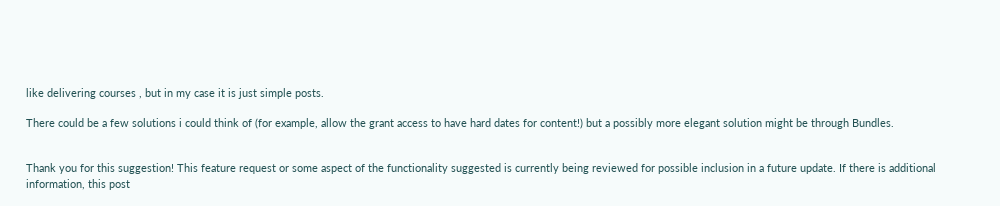like delivering courses , but in my case it is just simple posts.

There could be a few solutions i could think of (for example, allow the grant access to have hard dates for content!) but a possibly more elegant solution might be through Bundles.


Thank you for this suggestion! This feature request or some aspect of the functionality suggested is currently being reviewed for possible inclusion in a future update. If there is additional information, this post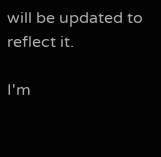will be updated to reflect it.

I'm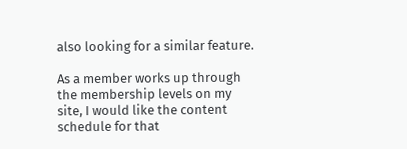also looking for a similar feature.

As a member works up through the membership levels on my site, I would like the content schedule for that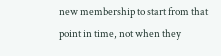new membership to start from that point in time, not when they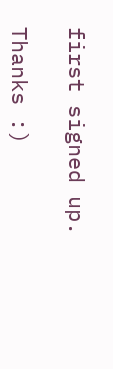first signed up.

Thanks :)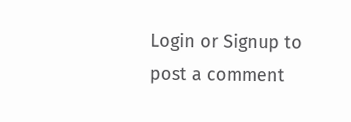Login or Signup to post a comment